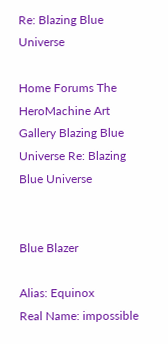Re: Blazing Blue Universe

Home Forums The HeroMachine Art Gallery Blazing Blue Universe Re: Blazing Blue Universe


Blue Blazer

Alias: Equinox
Real Name: impossible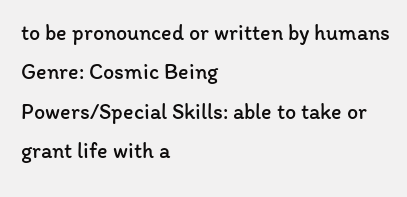to be pronounced or written by humans
Genre: Cosmic Being
Powers/Special Skills: able to take or grant life with a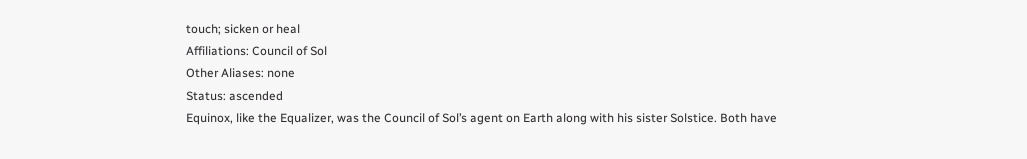touch; sicken or heal
Affiliations: Council of Sol
Other Aliases: none
Status: ascended
Equinox, like the Equalizer, was the Council of Sol’s agent on Earth along with his sister Solstice. Both have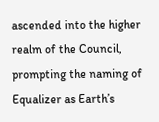ascended into the higher realm of the Council, prompting the naming of Equalizer as Earth’s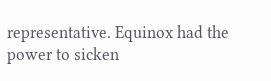representative. Equinox had the power to sicken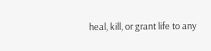heal, kill, or grant life to any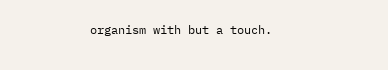organism with but a touch.